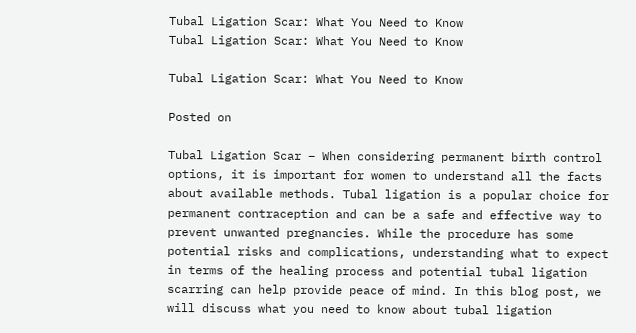Tubal Ligation Scar: What You Need to Know
Tubal Ligation Scar: What You Need to Know

Tubal Ligation Scar: What You Need to Know

Posted on

Tubal Ligation Scar – When considering permanent birth control options, it is important for women to understand all the facts about available methods. Tubal ligation is a popular choice for permanent contraception and can be a safe and effective way to prevent unwanted pregnancies. While the procedure has some potential risks and complications, understanding what to expect in terms of the healing process and potential tubal ligation scarring can help provide peace of mind. In this blog post, we will discuss what you need to know about tubal ligation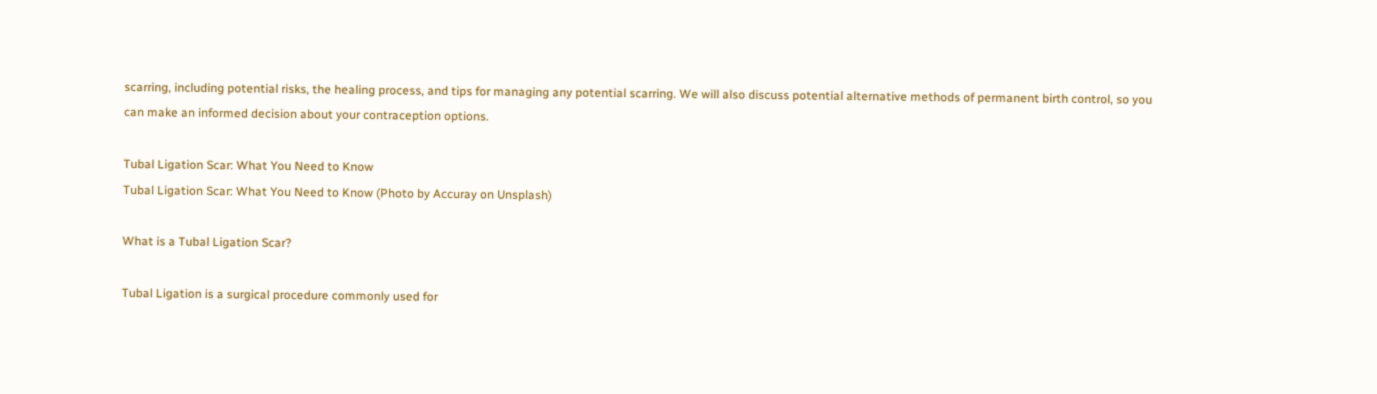scarring, including potential risks, the healing process, and tips for managing any potential scarring. We will also discuss potential alternative methods of permanent birth control, so you can make an informed decision about your contraception options.

Tubal Ligation Scar: What You Need to Know
Tubal Ligation Scar: What You Need to Know (Photo by Accuray on Unsplash)

What is a Tubal Ligation Scar?

Tubal Ligation is a surgical procedure commonly used for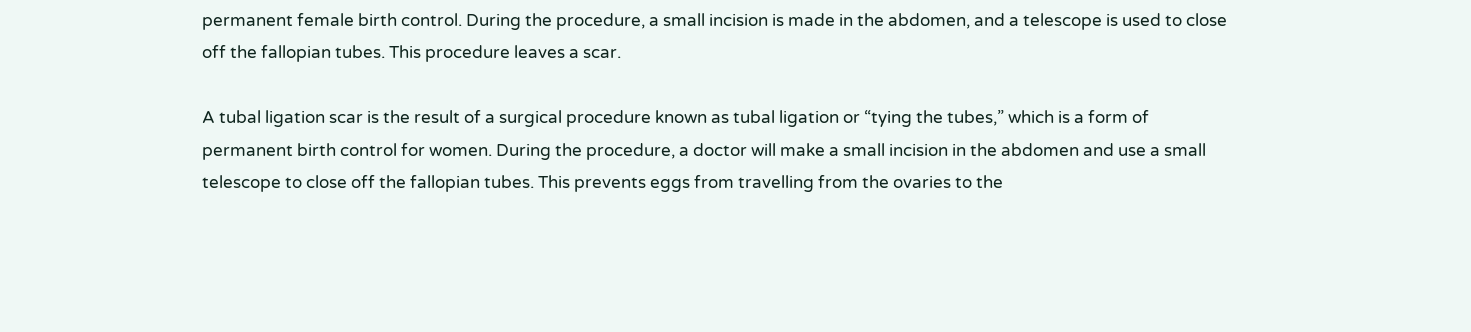permanent female birth control. During the procedure, a small incision is made in the abdomen, and a telescope is used to close off the fallopian tubes. This procedure leaves a scar.

A tubal ligation scar is the result of a surgical procedure known as tubal ligation or “tying the tubes,” which is a form of permanent birth control for women. During the procedure, a doctor will make a small incision in the abdomen and use a small telescope to close off the fallopian tubes. This prevents eggs from travelling from the ovaries to the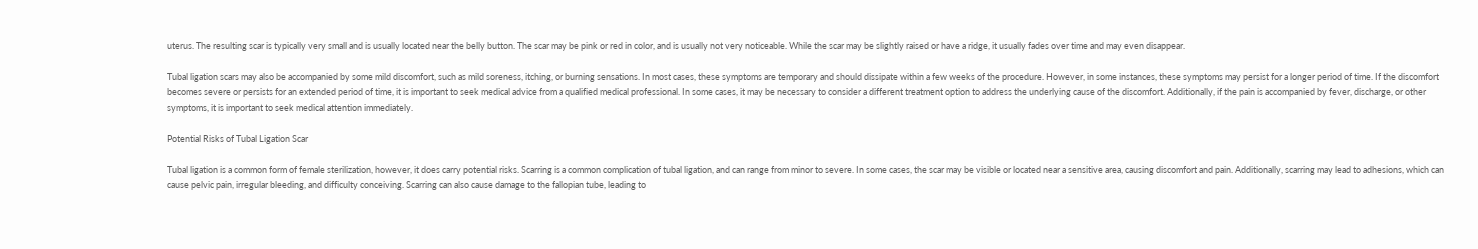uterus. The resulting scar is typically very small and is usually located near the belly button. The scar may be pink or red in color, and is usually not very noticeable. While the scar may be slightly raised or have a ridge, it usually fades over time and may even disappear.

Tubal ligation scars may also be accompanied by some mild discomfort, such as mild soreness, itching, or burning sensations. In most cases, these symptoms are temporary and should dissipate within a few weeks of the procedure. However, in some instances, these symptoms may persist for a longer period of time. If the discomfort becomes severe or persists for an extended period of time, it is important to seek medical advice from a qualified medical professional. In some cases, it may be necessary to consider a different treatment option to address the underlying cause of the discomfort. Additionally, if the pain is accompanied by fever, discharge, or other symptoms, it is important to seek medical attention immediately.

Potential Risks of Tubal Ligation Scar

Tubal ligation is a common form of female sterilization, however, it does carry potential risks. Scarring is a common complication of tubal ligation, and can range from minor to severe. In some cases, the scar may be visible or located near a sensitive area, causing discomfort and pain. Additionally, scarring may lead to adhesions, which can cause pelvic pain, irregular bleeding, and difficulty conceiving. Scarring can also cause damage to the fallopian tube, leading to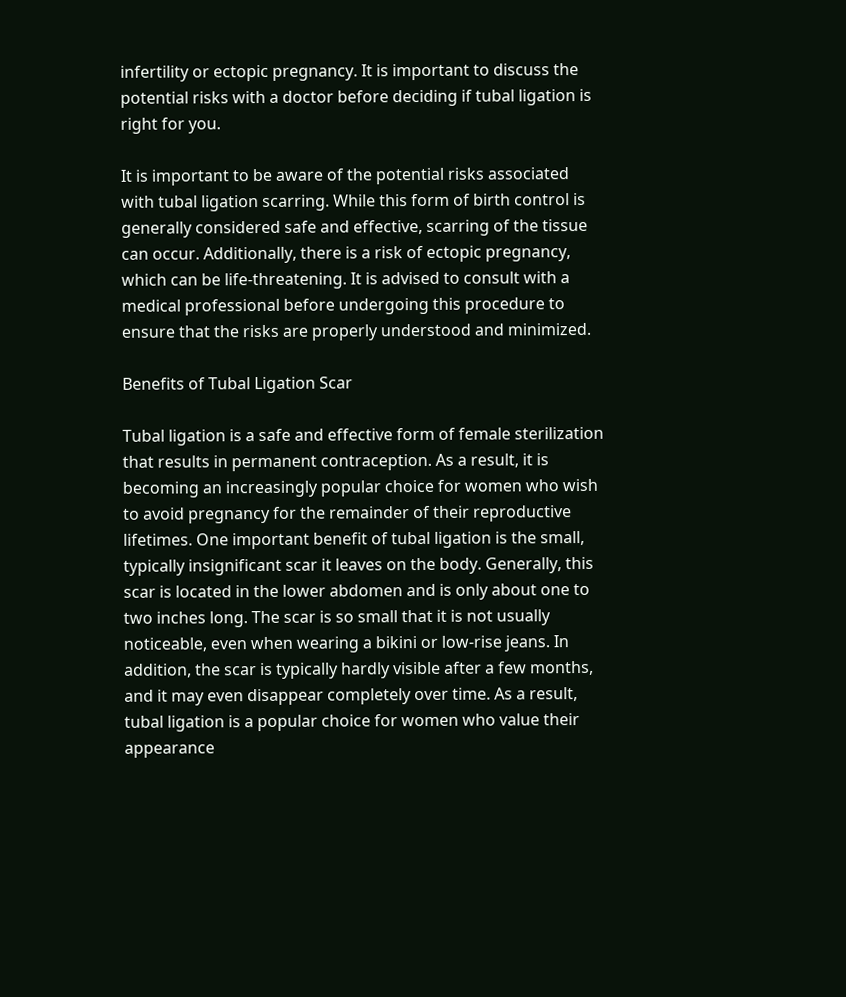infertility or ectopic pregnancy. It is important to discuss the potential risks with a doctor before deciding if tubal ligation is right for you.

It is important to be aware of the potential risks associated with tubal ligation scarring. While this form of birth control is generally considered safe and effective, scarring of the tissue can occur. Additionally, there is a risk of ectopic pregnancy, which can be life-threatening. It is advised to consult with a medical professional before undergoing this procedure to ensure that the risks are properly understood and minimized.

Benefits of Tubal Ligation Scar

Tubal ligation is a safe and effective form of female sterilization that results in permanent contraception. As a result, it is becoming an increasingly popular choice for women who wish to avoid pregnancy for the remainder of their reproductive lifetimes. One important benefit of tubal ligation is the small, typically insignificant scar it leaves on the body. Generally, this scar is located in the lower abdomen and is only about one to two inches long. The scar is so small that it is not usually noticeable, even when wearing a bikini or low-rise jeans. In addition, the scar is typically hardly visible after a few months, and it may even disappear completely over time. As a result, tubal ligation is a popular choice for women who value their appearance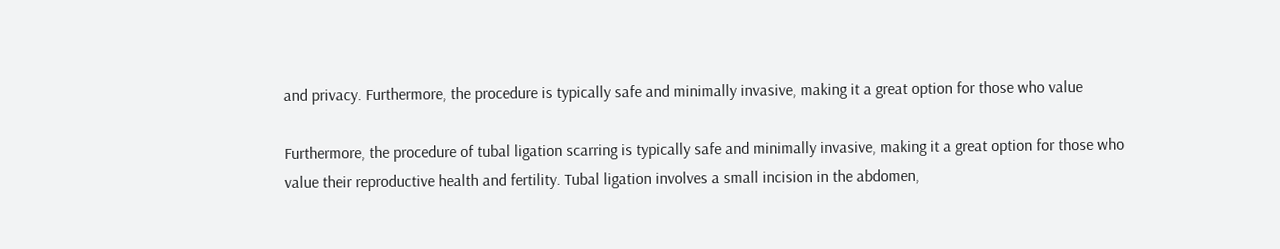and privacy. Furthermore, the procedure is typically safe and minimally invasive, making it a great option for those who value

Furthermore, the procedure of tubal ligation scarring is typically safe and minimally invasive, making it a great option for those who value their reproductive health and fertility. Tubal ligation involves a small incision in the abdomen,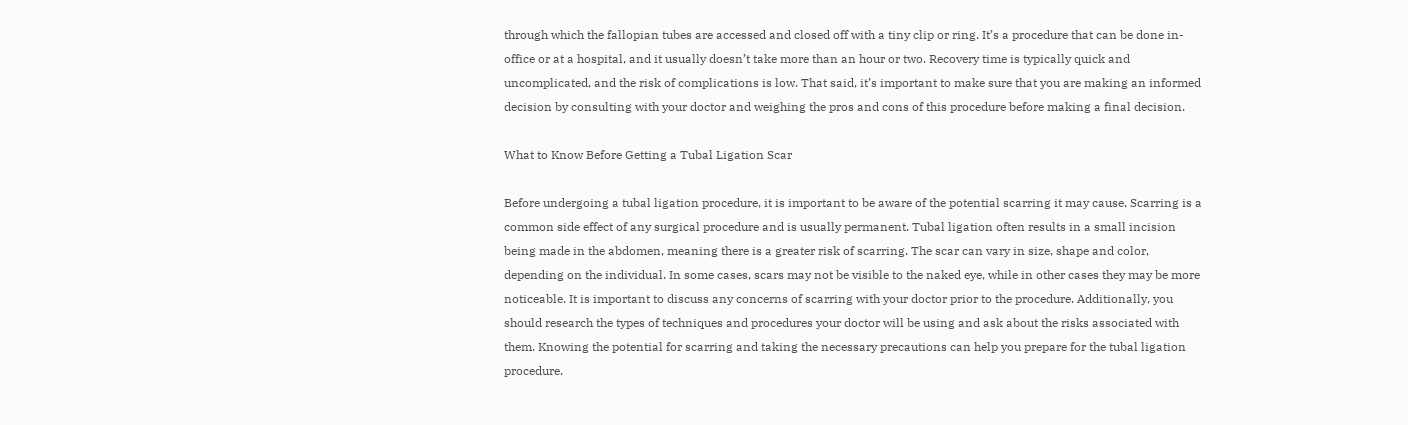through which the fallopian tubes are accessed and closed off with a tiny clip or ring. It’s a procedure that can be done in-office or at a hospital, and it usually doesn’t take more than an hour or two. Recovery time is typically quick and uncomplicated, and the risk of complications is low. That said, it’s important to make sure that you are making an informed decision by consulting with your doctor and weighing the pros and cons of this procedure before making a final decision.

What to Know Before Getting a Tubal Ligation Scar

Before undergoing a tubal ligation procedure, it is important to be aware of the potential scarring it may cause. Scarring is a common side effect of any surgical procedure and is usually permanent. Tubal ligation often results in a small incision being made in the abdomen, meaning there is a greater risk of scarring. The scar can vary in size, shape and color, depending on the individual. In some cases, scars may not be visible to the naked eye, while in other cases they may be more noticeable. It is important to discuss any concerns of scarring with your doctor prior to the procedure. Additionally, you should research the types of techniques and procedures your doctor will be using and ask about the risks associated with them. Knowing the potential for scarring and taking the necessary precautions can help you prepare for the tubal ligation procedure.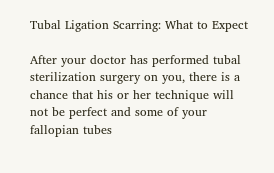Tubal Ligation Scarring: What to Expect

After your doctor has performed tubal sterilization surgery on you, there is a chance that his or her technique will not be perfect and some of your fallopian tubes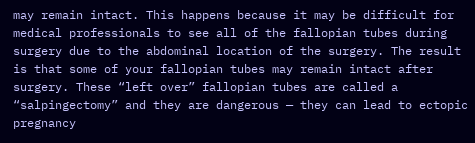may remain intact. This happens because it may be difficult for medical professionals to see all of the fallopian tubes during surgery due to the abdominal location of the surgery. The result is that some of your fallopian tubes may remain intact after surgery. These “left over” fallopian tubes are called a “salpingectomy” and they are dangerous — they can lead to ectopic pregnancy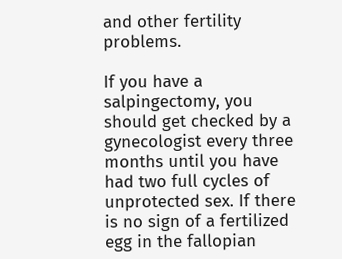and other fertility problems.

If you have a salpingectomy, you should get checked by a gynecologist every three months until you have had two full cycles of unprotected sex. If there is no sign of a fertilized egg in the fallopian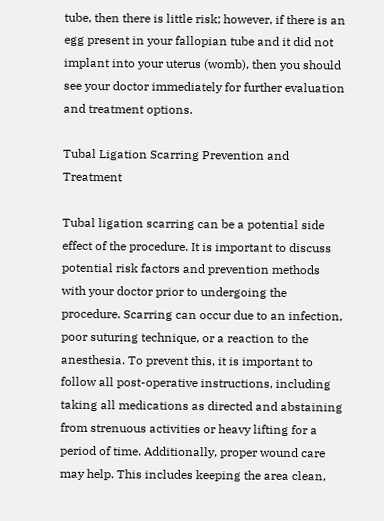tube, then there is little risk; however, if there is an egg present in your fallopian tube and it did not implant into your uterus (womb), then you should see your doctor immediately for further evaluation and treatment options.

Tubal Ligation Scarring Prevention and Treatment

Tubal ligation scarring can be a potential side effect of the procedure. It is important to discuss potential risk factors and prevention methods with your doctor prior to undergoing the procedure. Scarring can occur due to an infection, poor suturing technique, or a reaction to the anesthesia. To prevent this, it is important to follow all post-operative instructions, including taking all medications as directed and abstaining from strenuous activities or heavy lifting for a period of time. Additionally, proper wound care may help. This includes keeping the area clean,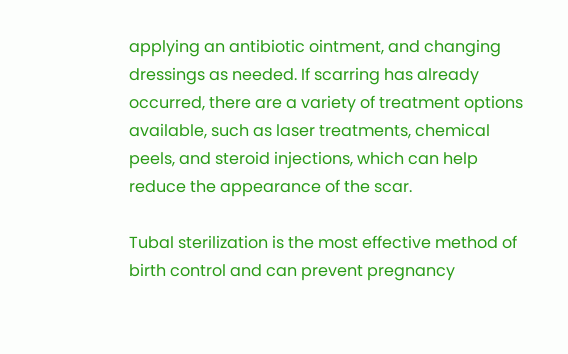applying an antibiotic ointment, and changing dressings as needed. If scarring has already occurred, there are a variety of treatment options available, such as laser treatments, chemical peels, and steroid injections, which can help reduce the appearance of the scar.

Tubal sterilization is the most effective method of birth control and can prevent pregnancy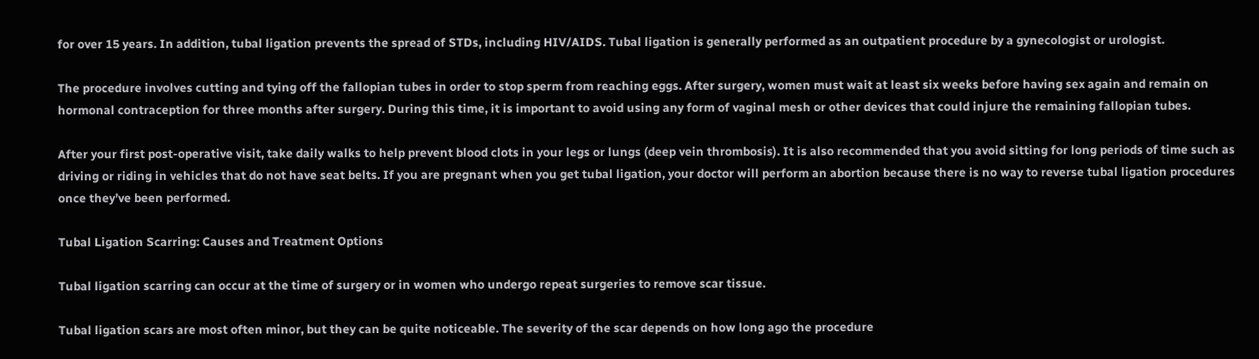for over 15 years. In addition, tubal ligation prevents the spread of STDs, including HIV/AIDS. Tubal ligation is generally performed as an outpatient procedure by a gynecologist or urologist.

The procedure involves cutting and tying off the fallopian tubes in order to stop sperm from reaching eggs. After surgery, women must wait at least six weeks before having sex again and remain on hormonal contraception for three months after surgery. During this time, it is important to avoid using any form of vaginal mesh or other devices that could injure the remaining fallopian tubes.

After your first post-operative visit, take daily walks to help prevent blood clots in your legs or lungs (deep vein thrombosis). It is also recommended that you avoid sitting for long periods of time such as driving or riding in vehicles that do not have seat belts. If you are pregnant when you get tubal ligation, your doctor will perform an abortion because there is no way to reverse tubal ligation procedures once they’ve been performed.

Tubal Ligation Scarring: Causes and Treatment Options

Tubal ligation scarring can occur at the time of surgery or in women who undergo repeat surgeries to remove scar tissue.

Tubal ligation scars are most often minor, but they can be quite noticeable. The severity of the scar depends on how long ago the procedure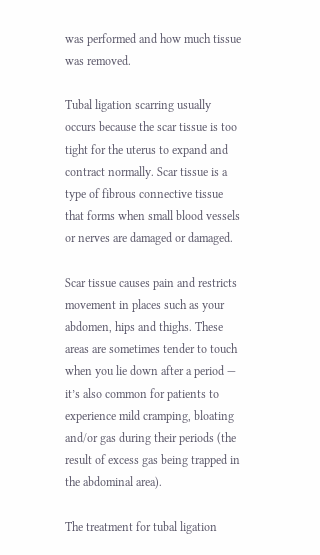was performed and how much tissue was removed.

Tubal ligation scarring usually occurs because the scar tissue is too tight for the uterus to expand and contract normally. Scar tissue is a type of fibrous connective tissue that forms when small blood vessels or nerves are damaged or damaged.

Scar tissue causes pain and restricts movement in places such as your abdomen, hips and thighs. These areas are sometimes tender to touch when you lie down after a period — it’s also common for patients to experience mild cramping, bloating and/or gas during their periods (the result of excess gas being trapped in the abdominal area).

The treatment for tubal ligation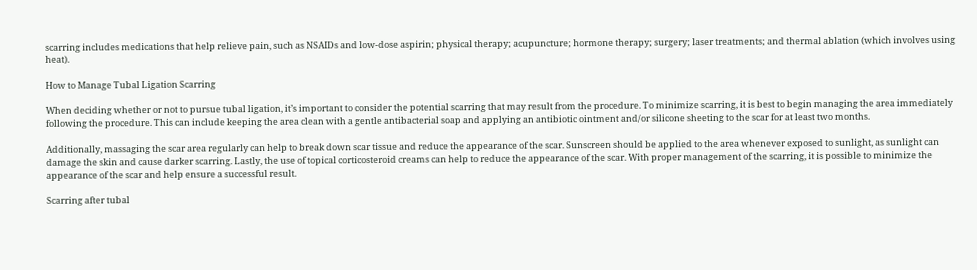scarring includes medications that help relieve pain, such as NSAIDs and low-dose aspirin; physical therapy; acupuncture; hormone therapy; surgery; laser treatments; and thermal ablation (which involves using heat).

How to Manage Tubal Ligation Scarring

When deciding whether or not to pursue tubal ligation, it’s important to consider the potential scarring that may result from the procedure. To minimize scarring, it is best to begin managing the area immediately following the procedure. This can include keeping the area clean with a gentle antibacterial soap and applying an antibiotic ointment and/or silicone sheeting to the scar for at least two months.

Additionally, massaging the scar area regularly can help to break down scar tissue and reduce the appearance of the scar. Sunscreen should be applied to the area whenever exposed to sunlight, as sunlight can damage the skin and cause darker scarring. Lastly, the use of topical corticosteroid creams can help to reduce the appearance of the scar. With proper management of the scarring, it is possible to minimize the appearance of the scar and help ensure a successful result.

Scarring after tubal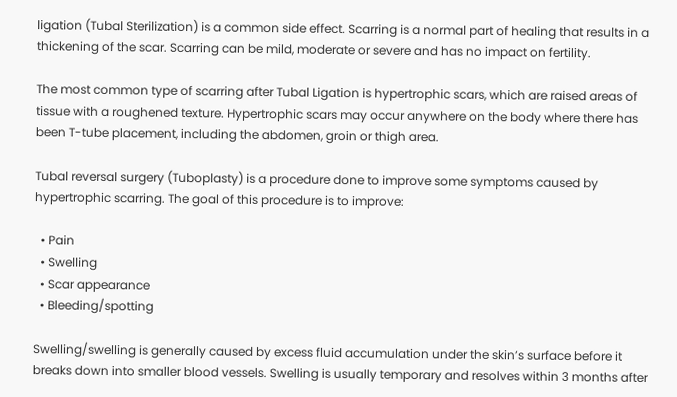ligation (Tubal Sterilization) is a common side effect. Scarring is a normal part of healing that results in a thickening of the scar. Scarring can be mild, moderate or severe and has no impact on fertility.

The most common type of scarring after Tubal Ligation is hypertrophic scars, which are raised areas of tissue with a roughened texture. Hypertrophic scars may occur anywhere on the body where there has been T-tube placement, including the abdomen, groin or thigh area.

Tubal reversal surgery (Tuboplasty) is a procedure done to improve some symptoms caused by hypertrophic scarring. The goal of this procedure is to improve:

  • Pain
  • Swelling
  • Scar appearance
  • Bleeding/spotting

Swelling/swelling is generally caused by excess fluid accumulation under the skin’s surface before it breaks down into smaller blood vessels. Swelling is usually temporary and resolves within 3 months after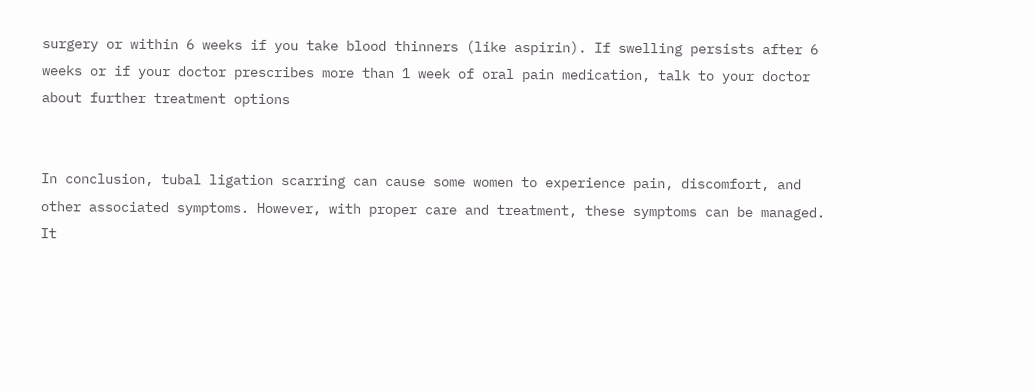surgery or within 6 weeks if you take blood thinners (like aspirin). If swelling persists after 6 weeks or if your doctor prescribes more than 1 week of oral pain medication, talk to your doctor about further treatment options


In conclusion, tubal ligation scarring can cause some women to experience pain, discomfort, and other associated symptoms. However, with proper care and treatment, these symptoms can be managed. It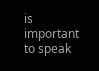is important to speak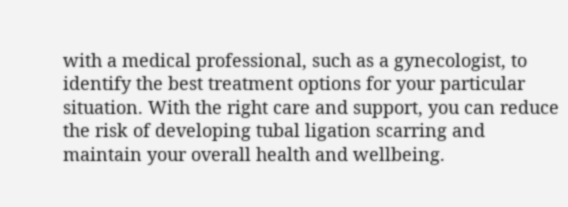with a medical professional, such as a gynecologist, to identify the best treatment options for your particular situation. With the right care and support, you can reduce the risk of developing tubal ligation scarring and maintain your overall health and wellbeing.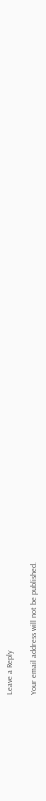Leave a Reply

Your email address will not be published.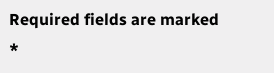Required fields are marked *